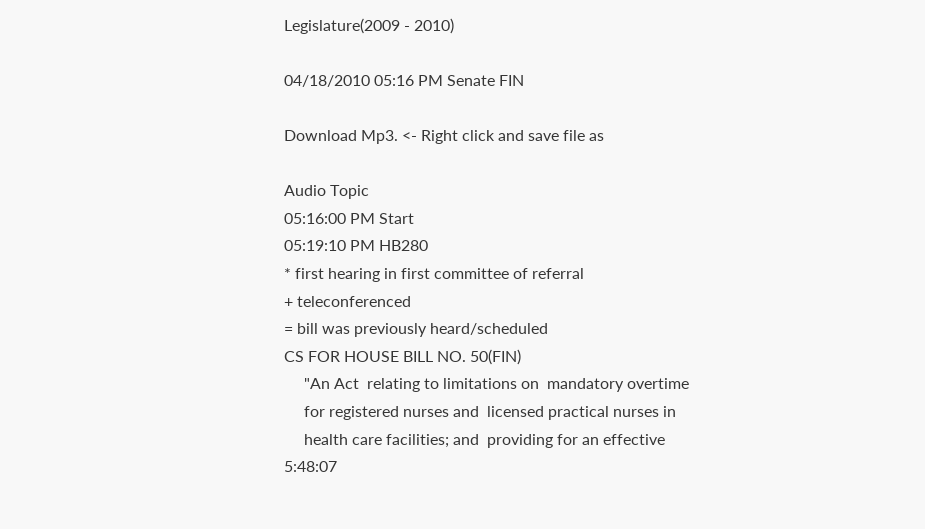Legislature(2009 - 2010)

04/18/2010 05:16 PM Senate FIN

Download Mp3. <- Right click and save file as

Audio Topic
05:16:00 PM Start
05:19:10 PM HB280
* first hearing in first committee of referral
+ teleconferenced
= bill was previously heard/scheduled
CS FOR HOUSE BILL NO. 50(FIN)
     "An Act  relating to limitations on  mandatory overtime
     for registered nurses and  licensed practical nurses in
     health care facilities; and  providing for an effective
5:48:07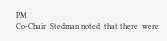PM
Co-Chair  Stedman noted  that there  were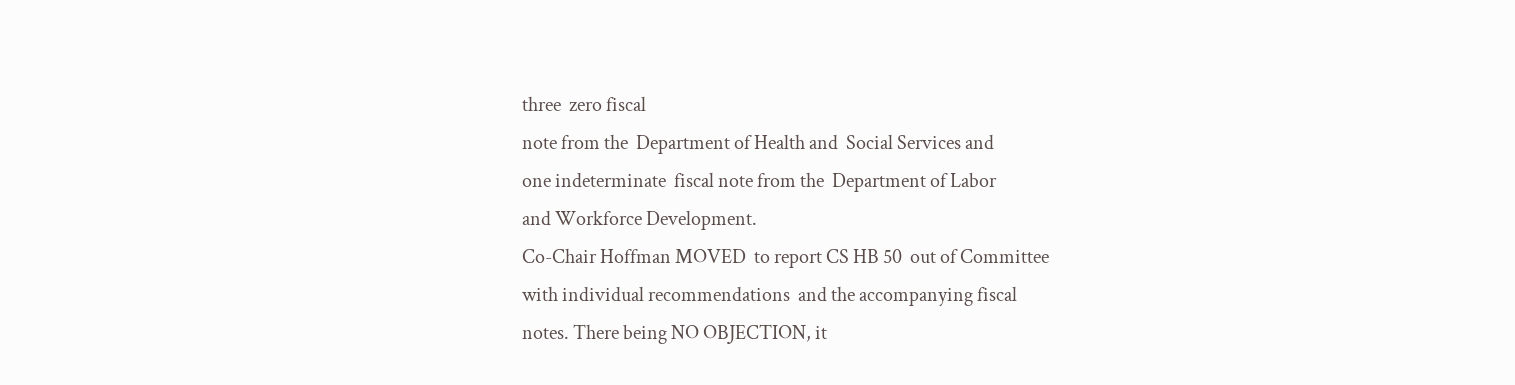three  zero fiscal
note from the  Department of Health and  Social Services and
one indeterminate  fiscal note from the  Department of Labor
and Workforce Development.
Co-Chair Hoffman MOVED  to report CS HB 50  out of Committee
with individual recommendations  and the accompanying fiscal
notes. There being NO OBJECTION, it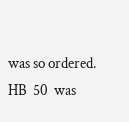was so ordered.
HB  50  was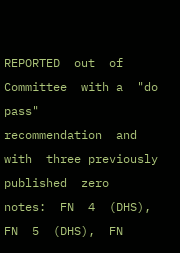REPORTED  out  of  Committee  with a  "do  pass"
recommendation  and  with  three previously  published  zero
notes:  FN  4  (DHS),  FN  5  (DHS),  FN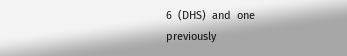6  (DHS)  and  one
previously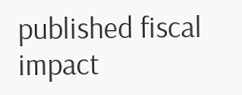published fiscal impact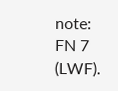note: FN 7 (LWF).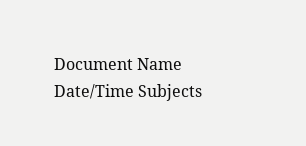Document Name Date/Time Subjects